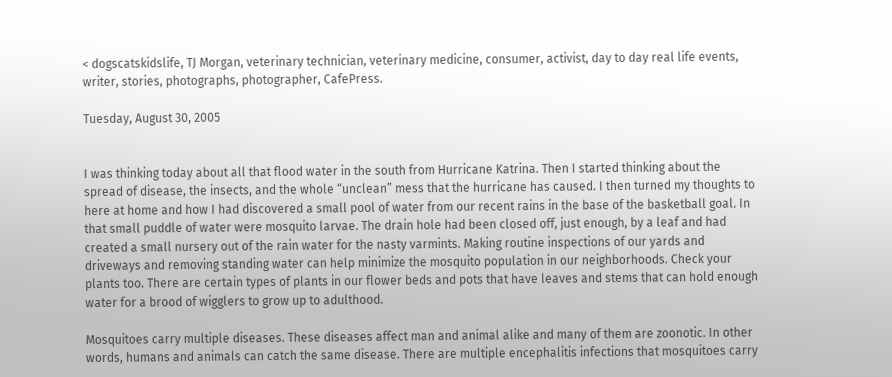< dogscatskidslife, TJ Morgan, veterinary technician, veterinary medicine, consumer, activist, day to day real life events, writer, stories, photographs, photographer, CafePress.

Tuesday, August 30, 2005


I was thinking today about all that flood water in the south from Hurricane Katrina. Then I started thinking about the spread of disease, the insects, and the whole “unclean” mess that the hurricane has caused. I then turned my thoughts to here at home and how I had discovered a small pool of water from our recent rains in the base of the basketball goal. In that small puddle of water were mosquito larvae. The drain hole had been closed off, just enough, by a leaf and had created a small nursery out of the rain water for the nasty varmints. Making routine inspections of our yards and driveways and removing standing water can help minimize the mosquito population in our neighborhoods. Check your plants too. There are certain types of plants in our flower beds and pots that have leaves and stems that can hold enough water for a brood of wigglers to grow up to adulthood.

Mosquitoes carry multiple diseases. These diseases affect man and animal alike and many of them are zoonotic. In other words, humans and animals can catch the same disease. There are multiple encephalitis infections that mosquitoes carry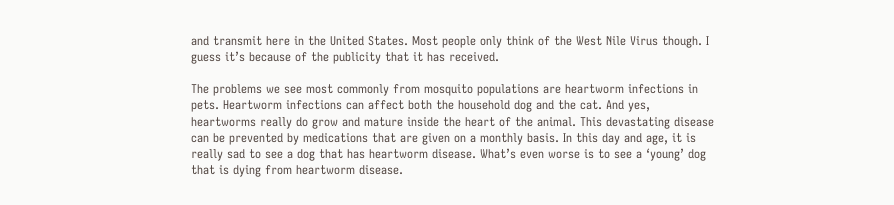and transmit here in the United States. Most people only think of the West Nile Virus though. I guess it’s because of the publicity that it has received.

The problems we see most commonly from mosquito populations are heartworm infections in pets. Heartworm infections can affect both the household dog and the cat. And yes, heartworms really do grow and mature inside the heart of the animal. This devastating disease can be prevented by medications that are given on a monthly basis. In this day and age, it is really sad to see a dog that has heartworm disease. What’s even worse is to see a ‘young’ dog that is dying from heartworm disease.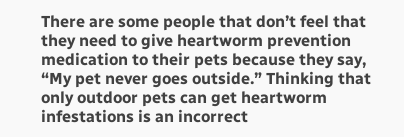There are some people that don’t feel that they need to give heartworm prevention medication to their pets because they say, “My pet never goes outside.” Thinking that only outdoor pets can get heartworm infestations is an incorrect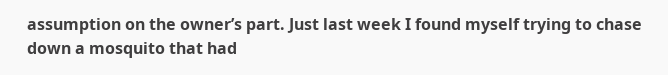assumption on the owner’s part. Just last week I found myself trying to chase down a mosquito that had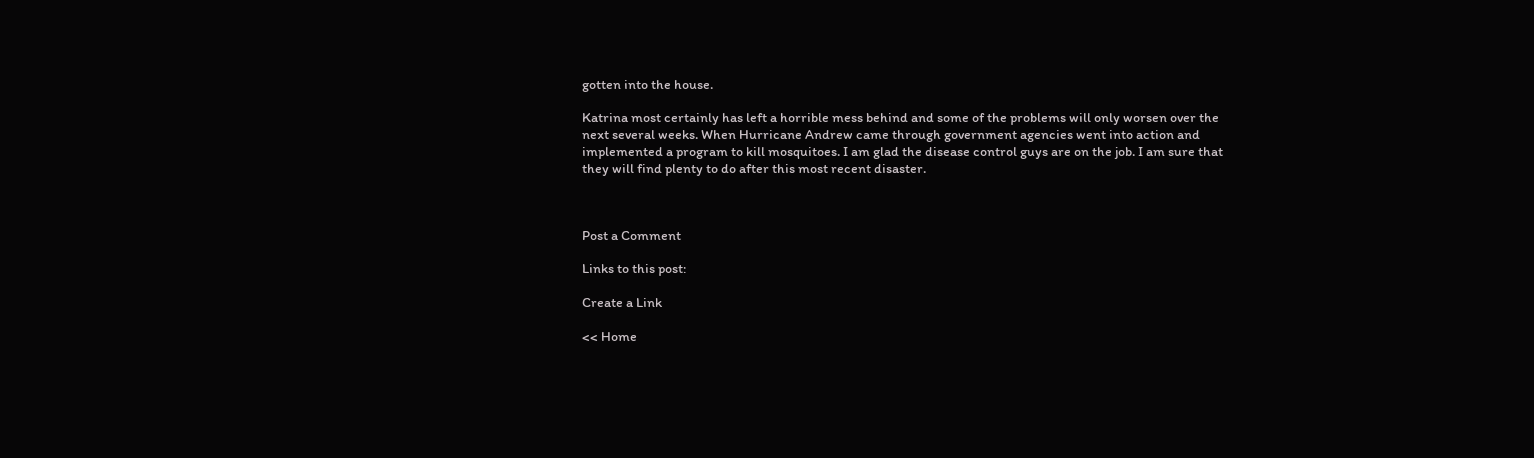gotten into the house.

Katrina most certainly has left a horrible mess behind and some of the problems will only worsen over the next several weeks. When Hurricane Andrew came through government agencies went into action and implemented a program to kill mosquitoes. I am glad the disease control guys are on the job. I am sure that they will find plenty to do after this most recent disaster.



Post a Comment

Links to this post:

Create a Link

<< Home